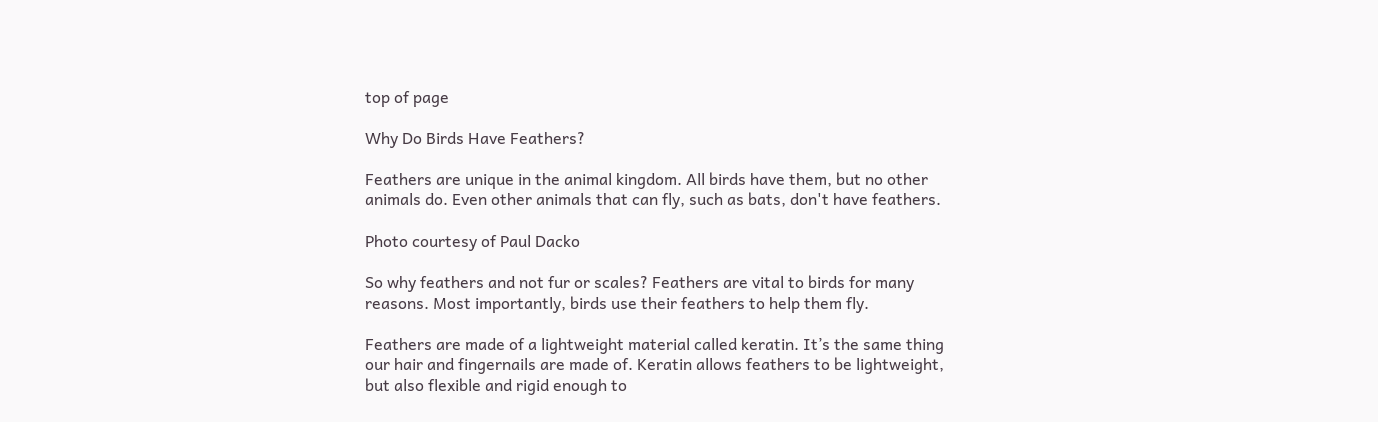top of page

Why Do Birds Have Feathers?

Feathers are unique in the animal kingdom. All birds have them, but no other animals do. Even other animals that can fly, such as bats, don't have feathers.

Photo courtesy of Paul Dacko

So why feathers and not fur or scales? Feathers are vital to birds for many reasons. Most importantly, birds use their feathers to help them fly.

Feathers are made of a lightweight material called keratin. It’s the same thing our hair and fingernails are made of. Keratin allows feathers to be lightweight, but also flexible and rigid enough to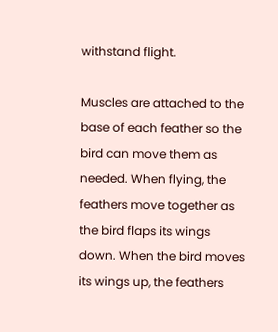withstand flight.

Muscles are attached to the base of each feather so the bird can move them as needed. When flying, the feathers move together as the bird flaps its wings down. When the bird moves its wings up, the feathers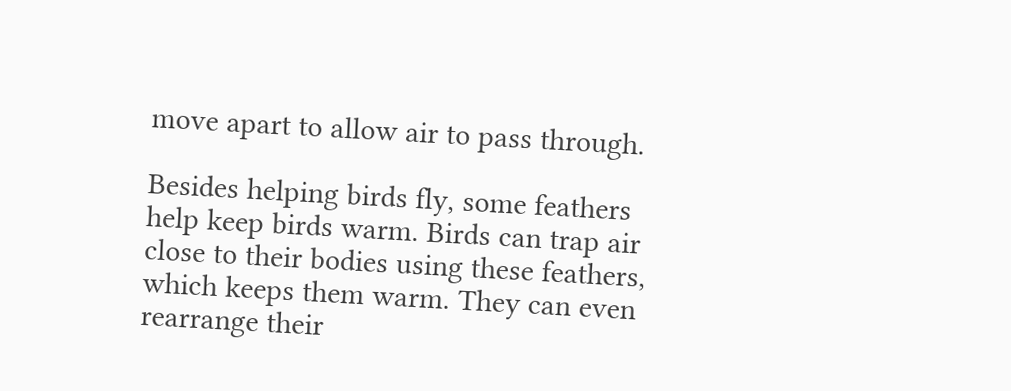move apart to allow air to pass through.

Besides helping birds fly, some feathers help keep birds warm. Birds can trap air close to their bodies using these feathers, which keeps them warm. They can even rearrange their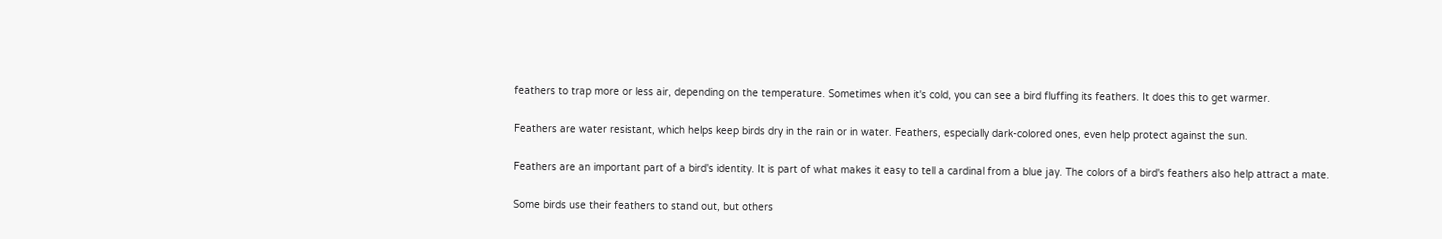feathers to trap more or less air, depending on the temperature. Sometimes when it's cold, you can see a bird fluffing its feathers. It does this to get warmer.

Feathers are water resistant, which helps keep birds dry in the rain or in water. Feathers, especially dark-colored ones, even help protect against the sun.

Feathers are an important part of a bird's identity. It is part of what makes it easy to tell a cardinal from a blue jay. The colors of a bird's feathers also help attract a mate.

Some birds use their feathers to stand out, but others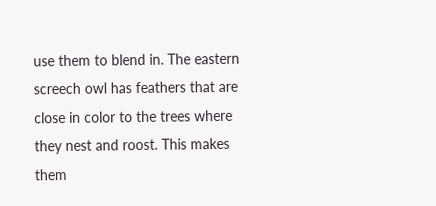use them to blend in. The eastern screech owl has feathers that are close in color to the trees where they nest and roost. This makes them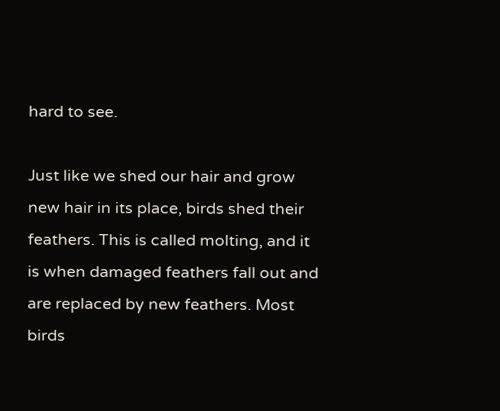hard to see.

Just like we shed our hair and grow new hair in its place, birds shed their feathers. This is called molting, and it is when damaged feathers fall out and are replaced by new feathers. Most birds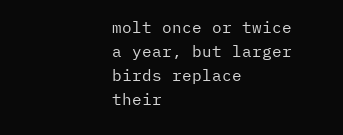molt once or twice a year, but larger birds replace their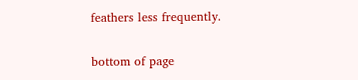feathers less frequently.

bottom of page